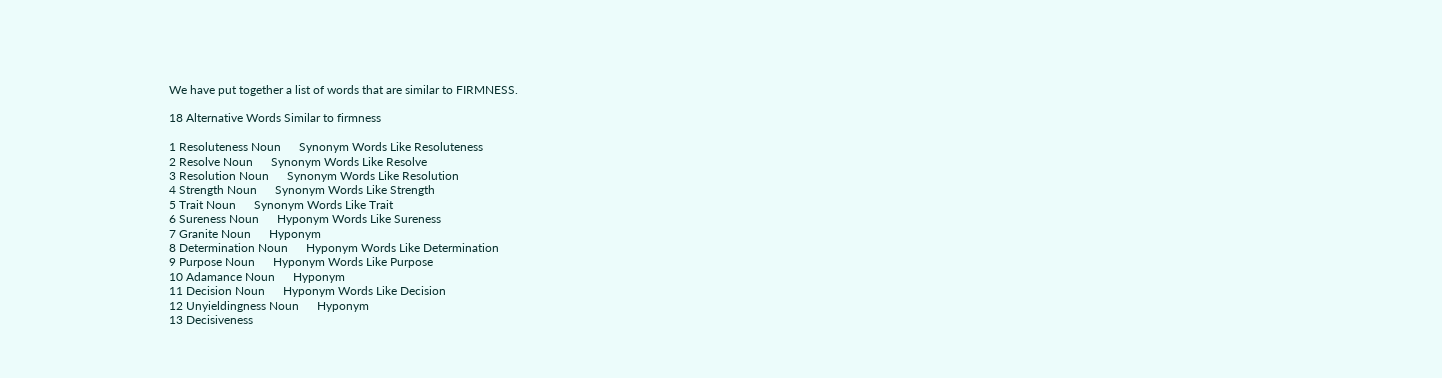We have put together a list of words that are similar to FIRMNESS.

18 Alternative Words Similar to firmness

1 Resoluteness Noun      Synonym Words Like Resoluteness
2 Resolve Noun      Synonym Words Like Resolve
3 Resolution Noun      Synonym Words Like Resolution
4 Strength Noun      Synonym Words Like Strength
5 Trait Noun      Synonym Words Like Trait
6 Sureness Noun      Hyponym Words Like Sureness
7 Granite Noun      Hyponym
8 Determination Noun      Hyponym Words Like Determination
9 Purpose Noun      Hyponym Words Like Purpose
10 Adamance Noun      Hyponym
11 Decision Noun      Hyponym Words Like Decision
12 Unyieldingness Noun      Hyponym
13 Decisiveness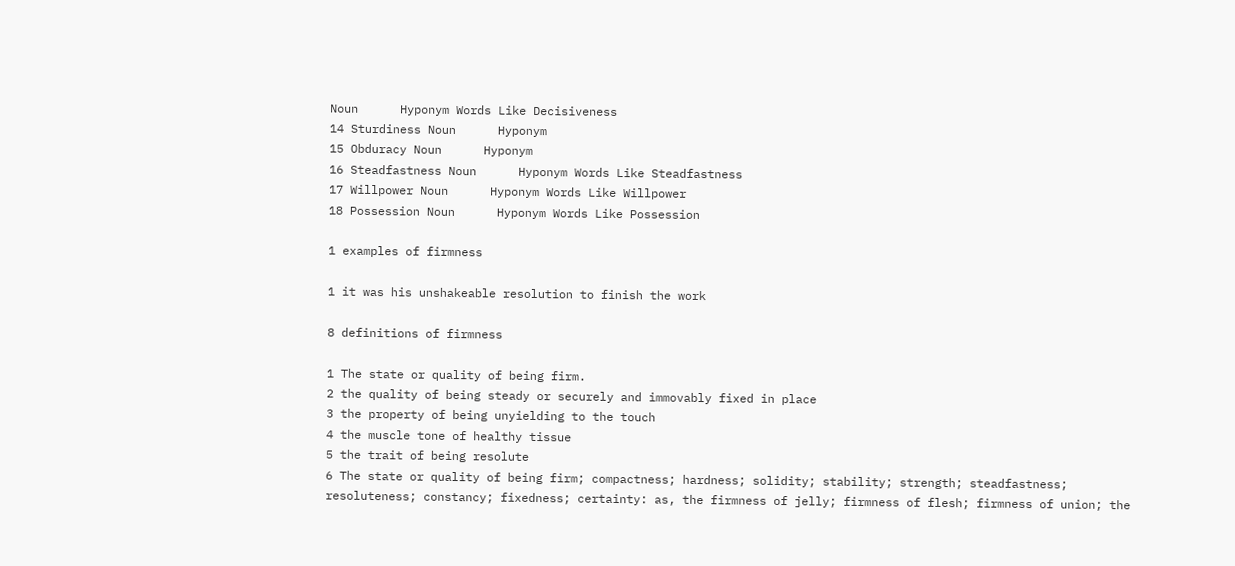Noun      Hyponym Words Like Decisiveness
14 Sturdiness Noun      Hyponym
15 Obduracy Noun      Hyponym
16 Steadfastness Noun      Hyponym Words Like Steadfastness
17 Willpower Noun      Hyponym Words Like Willpower
18 Possession Noun      Hyponym Words Like Possession

1 examples of firmness

1 it was his unshakeable resolution to finish the work

8 definitions of firmness

1 The state or quality of being firm.
2 the quality of being steady or securely and immovably fixed in place
3 the property of being unyielding to the touch
4 the muscle tone of healthy tissue
5 the trait of being resolute
6 The state or quality of being firm; compactness; hardness; solidity; stability; strength; steadfastness; resoluteness; constancy; fixedness; certainty: as, the firmness of jelly; firmness of flesh; firmness of union; the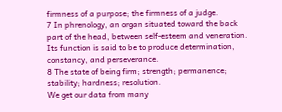firmness of a purpose; the firmness of a judge.
7 In phrenology, an organ situated toward the back part of the head, between self-esteem and veneration. Its function is said to be to produce determination, constancy, and perseverance.
8 The state of being firm; strength; permanence; stability; hardness; resolution.
We get our data from many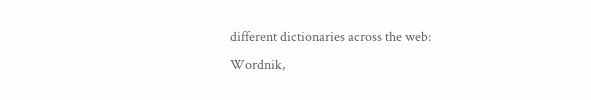different dictionaries across the web:
Wordnik,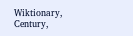Wiktionary, Century,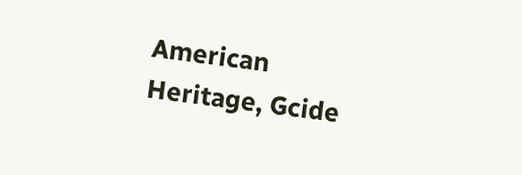American Heritage, Gcide